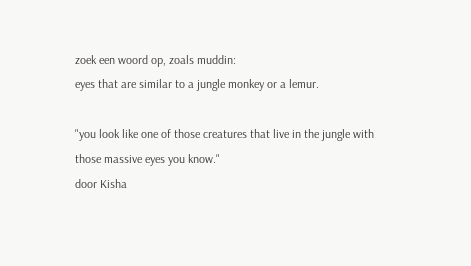zoek een woord op, zoals muddin:
eyes that are similar to a jungle monkey or a lemur.

"you look like one of those creatures that live in the jungle with those massive eyes you know."
door Kisha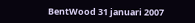BentWood 31 januari 2007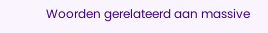Woorden gerelateerd aan massive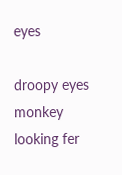eyes

droopy eyes monkey looking fer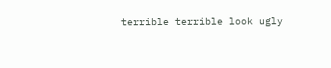terrible terrible look ugly